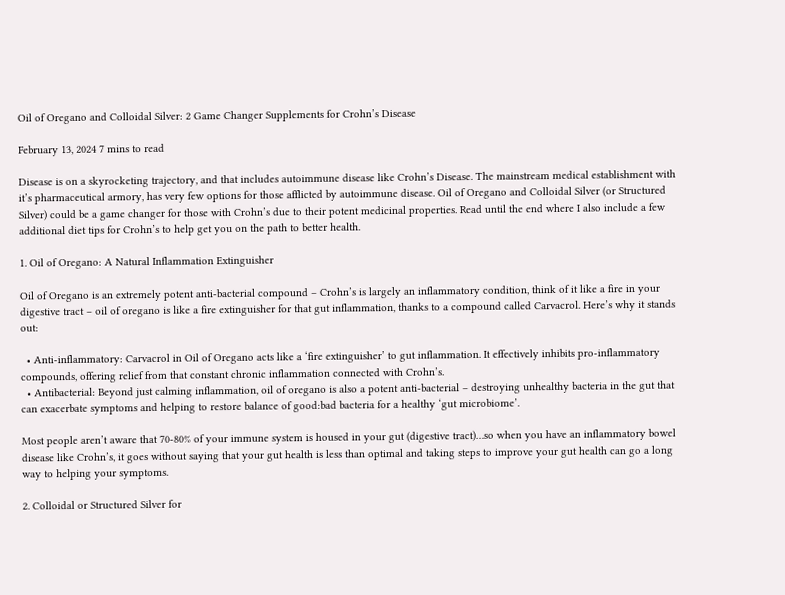Oil of Oregano and Colloidal Silver: 2 Game Changer Supplements for Crohn’s Disease

February 13, 2024 7 mins to read

Disease is on a skyrocketing trajectory, and that includes autoimmune disease like Crohn’s Disease. The mainstream medical establishment with it’s pharmaceutical armory, has very few options for those afflicted by autoimmune disease. Oil of Oregano and Colloidal Silver (or Structured Silver) could be a game changer for those with Crohn’s due to their potent medicinal properties. Read until the end where I also include a few additional diet tips for Crohn’s to help get you on the path to better health.

1. Oil of Oregano: A Natural Inflammation Extinguisher

Oil of Oregano is an extremely potent anti-bacterial compound – Crohn’s is largely an inflammatory condition, think of it like a fire in your digestive tract – oil of oregano is like a fire extinguisher for that gut inflammation, thanks to a compound called Carvacrol. Here’s why it stands out:

  • Anti-inflammatory: Carvacrol in Oil of Oregano acts like a ‘fire extinguisher’ to gut inflammation. It effectively inhibits pro-inflammatory compounds, offering relief from that constant chronic inflammation connected with Crohn’s.
  • Antibacterial: Beyond just calming inflammation, oil of oregano is also a potent anti-bacterial – destroying unhealthy bacteria in the gut that can exacerbate symptoms and helping to restore balance of good:bad bacteria for a healthy ‘gut microbiome’.

Most people aren’t aware that 70-80% of your immune system is housed in your gut (digestive tract)…so when you have an inflammatory bowel disease like Crohn’s, it goes without saying that your gut health is less than optimal and taking steps to improve your gut health can go a long way to helping your symptoms.

2. Colloidal or Structured Silver for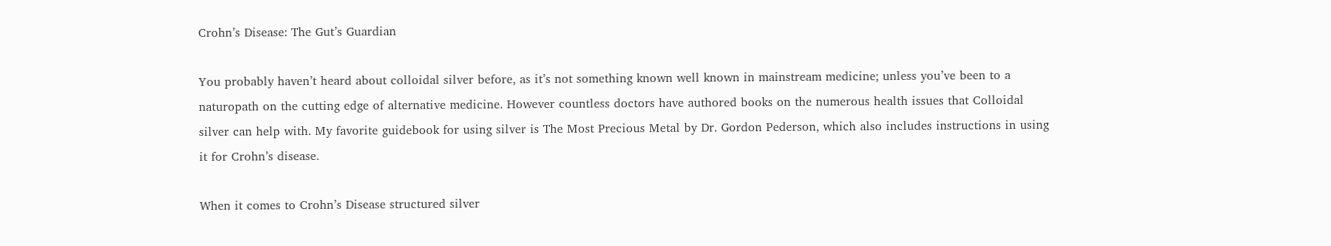Crohn’s Disease: The Gut’s Guardian

You probably haven’t heard about colloidal silver before, as it’s not something known well known in mainstream medicine; unless you’ve been to a naturopath on the cutting edge of alternative medicine. However countless doctors have authored books on the numerous health issues that Colloidal silver can help with. My favorite guidebook for using silver is The Most Precious Metal by Dr. Gordon Pederson, which also includes instructions in using it for Crohn’s disease.

When it comes to Crohn’s Disease structured silver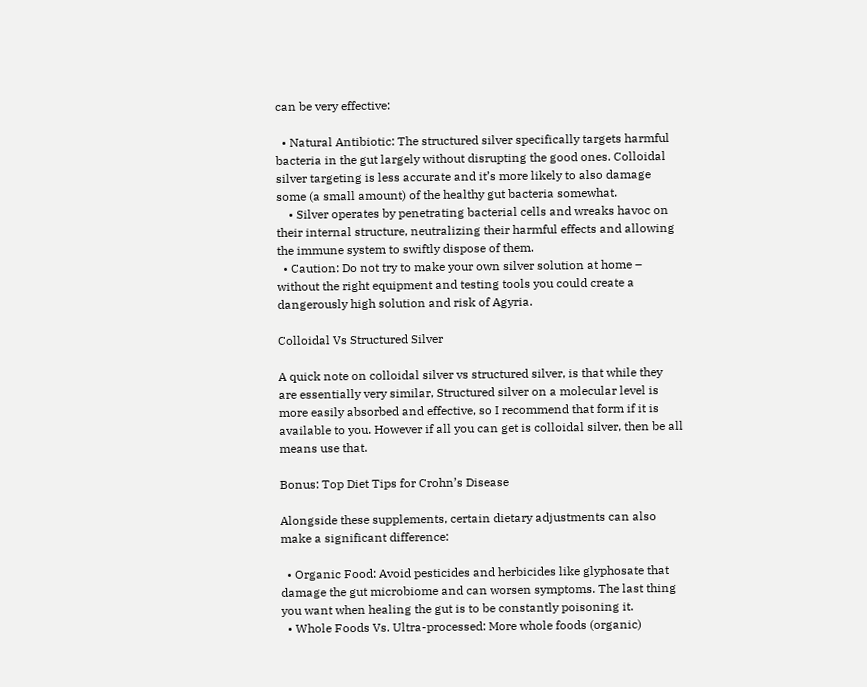can be very effective:

  • Natural Antibiotic: The structured silver specifically targets harmful bacteria in the gut largely without disrupting the good ones. Colloidal silver targeting is less accurate and it’s more likely to also damage some (a small amount) of the healthy gut bacteria somewhat.
    • Silver operates by penetrating bacterial cells and wreaks havoc on their internal structure, neutralizing their harmful effects and allowing the immune system to swiftly dispose of them.
  • Caution: Do not try to make your own silver solution at home – without the right equipment and testing tools you could create a dangerously high solution and risk of Agyria.

Colloidal Vs Structured Silver

A quick note on colloidal silver vs structured silver, is that while they are essentially very similar, Structured silver on a molecular level is more easily absorbed and effective, so I recommend that form if it is available to you. However if all you can get is colloidal silver, then be all means use that.

Bonus: Top Diet Tips for Crohn’s Disease

Alongside these supplements, certain dietary adjustments can also make a significant difference:

  • Organic Food: Avoid pesticides and herbicides like glyphosate that damage the gut microbiome and can worsen symptoms. The last thing you want when healing the gut is to be constantly poisoning it.
  • Whole Foods Vs. Ultra-processed: More whole foods (organic)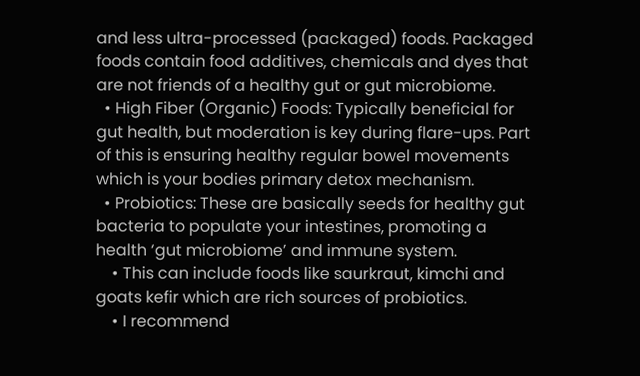and less ultra-processed (packaged) foods. Packaged foods contain food additives, chemicals and dyes that are not friends of a healthy gut or gut microbiome.
  • High Fiber (Organic) Foods: Typically beneficial for gut health, but moderation is key during flare-ups. Part of this is ensuring healthy regular bowel movements which is your bodies primary detox mechanism.
  • Probiotics: These are basically seeds for healthy gut bacteria to populate your intestines, promoting a health ‘gut microbiome’ and immune system.
    • This can include foods like saurkraut, kimchi and goats kefir which are rich sources of probiotics.
    • I recommend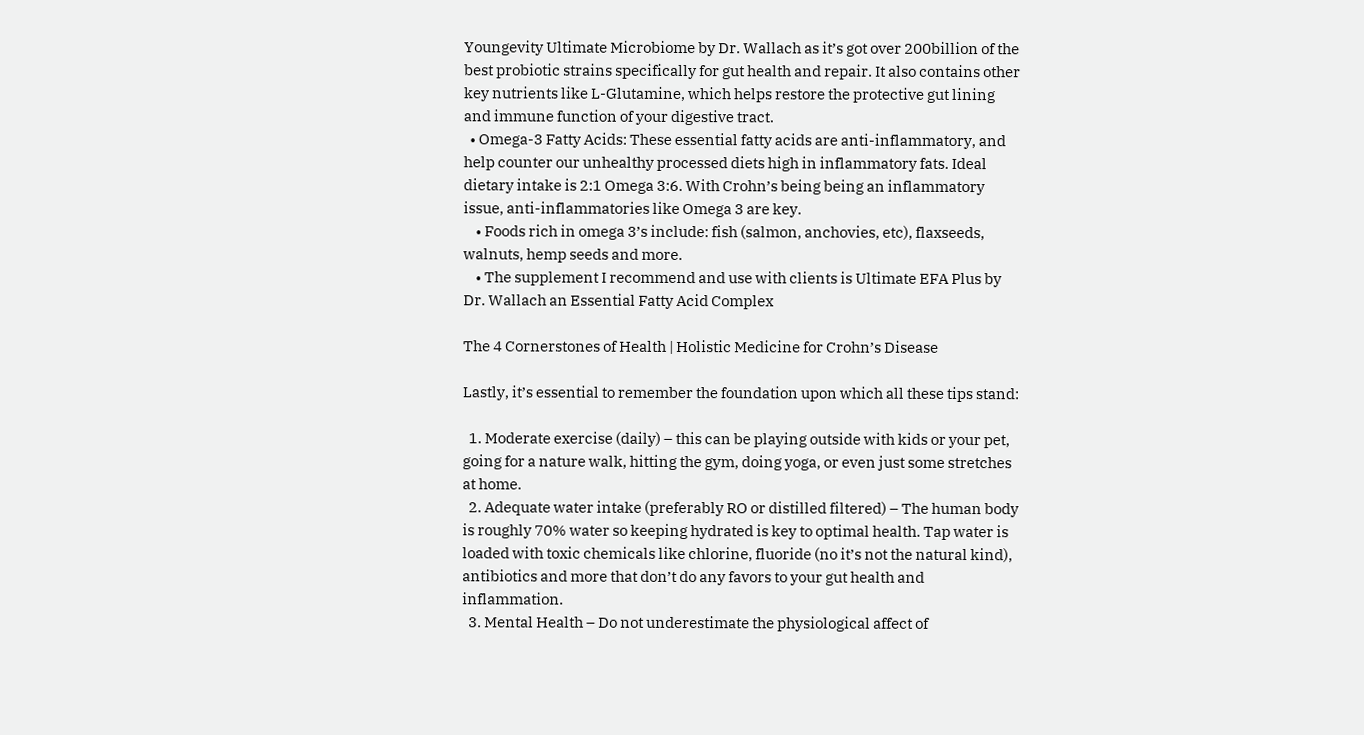Youngevity Ultimate Microbiome by Dr. Wallach as it’s got over 200billion of the best probiotic strains specifically for gut health and repair. It also contains other key nutrients like L-Glutamine, which helps restore the protective gut lining and immune function of your digestive tract.
  • Omega-3 Fatty Acids: These essential fatty acids are anti-inflammatory, and help counter our unhealthy processed diets high in inflammatory fats. Ideal dietary intake is 2:1 Omega 3:6. With Crohn’s being being an inflammatory issue, anti-inflammatories like Omega 3 are key.
    • Foods rich in omega 3’s include: fish (salmon, anchovies, etc), flaxseeds, walnuts, hemp seeds and more.
    • The supplement I recommend and use with clients is Ultimate EFA Plus by Dr. Wallach an Essential Fatty Acid Complex

The 4 Cornerstones of Health | Holistic Medicine for Crohn’s Disease

Lastly, it’s essential to remember the foundation upon which all these tips stand:

  1. Moderate exercise (daily) – this can be playing outside with kids or your pet, going for a nature walk, hitting the gym, doing yoga, or even just some stretches at home.
  2. Adequate water intake (preferably RO or distilled filtered) – The human body is roughly 70% water so keeping hydrated is key to optimal health. Tap water is loaded with toxic chemicals like chlorine, fluoride (no it’s not the natural kind), antibiotics and more that don’t do any favors to your gut health and inflammation.
  3. Mental Health – Do not underestimate the physiological affect of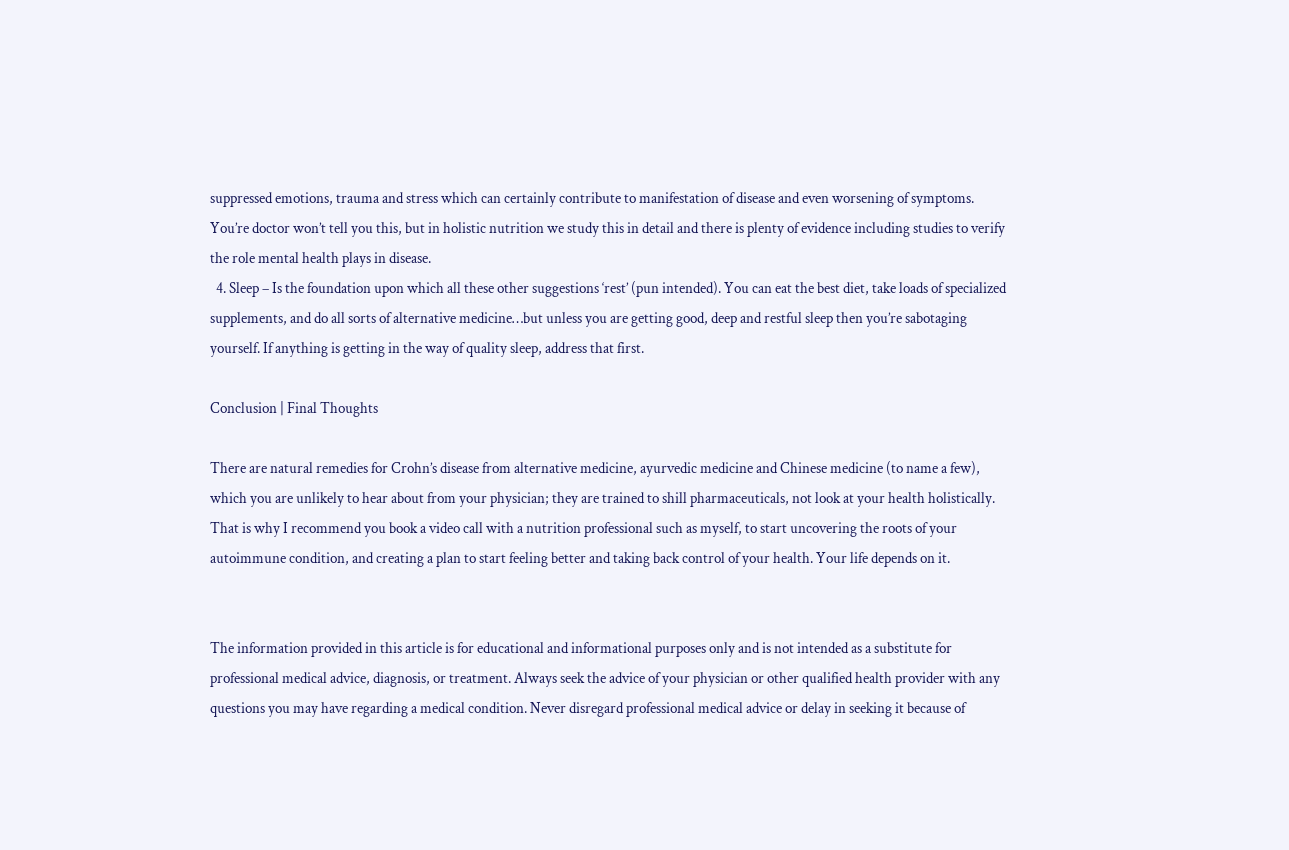suppressed emotions, trauma and stress which can certainly contribute to manifestation of disease and even worsening of symptoms. You’re doctor won’t tell you this, but in holistic nutrition we study this in detail and there is plenty of evidence including studies to verify the role mental health plays in disease.
  4. Sleep – Is the foundation upon which all these other suggestions ‘rest’ (pun intended). You can eat the best diet, take loads of specialized supplements, and do all sorts of alternative medicine…but unless you are getting good, deep and restful sleep then you’re sabotaging yourself. If anything is getting in the way of quality sleep, address that first.

Conclusion | Final Thoughts

There are natural remedies for Crohn’s disease from alternative medicine, ayurvedic medicine and Chinese medicine (to name a few), which you are unlikely to hear about from your physician; they are trained to shill pharmaceuticals, not look at your health holistically. That is why I recommend you book a video call with a nutrition professional such as myself, to start uncovering the roots of your autoimmune condition, and creating a plan to start feeling better and taking back control of your health. Your life depends on it.


The information provided in this article is for educational and informational purposes only and is not intended as a substitute for professional medical advice, diagnosis, or treatment. Always seek the advice of your physician or other qualified health provider with any questions you may have regarding a medical condition. Never disregard professional medical advice or delay in seeking it because of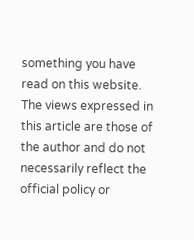something you have read on this website. The views expressed in this article are those of the author and do not necessarily reflect the official policy or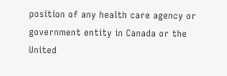position of any health care agency or government entity in Canada or the United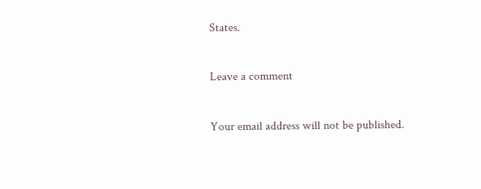States.

Leave a comment

Your email address will not be published.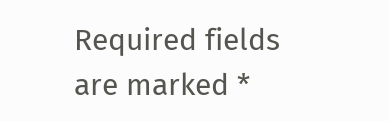Required fields are marked *